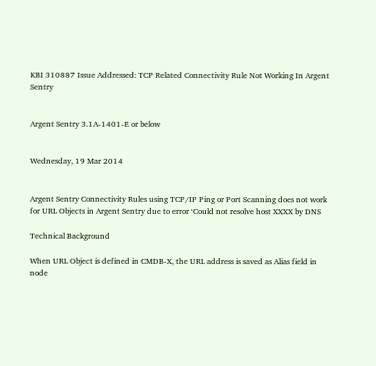KBI 310887 Issue Addressed: TCP Related Connectivity Rule Not Working In Argent Sentry


Argent Sentry 3.1A-1401-E or below


Wednesday, 19 Mar 2014


Argent Sentry Connectivity Rules using TCP/IP Ping or Port Scanning does not work for URL Objects in Argent Sentry due to error ‘Could not resolve host XXXX by DNS

Technical Background

When URL Object is defined in CMDB-X, the URL address is saved as Alias field in node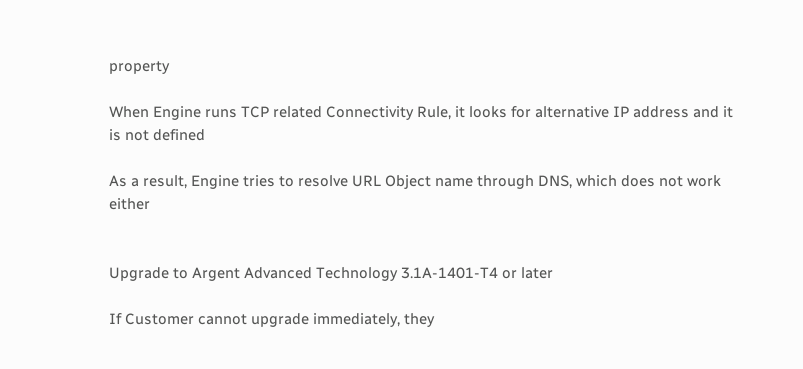property

When Engine runs TCP related Connectivity Rule, it looks for alternative IP address and it is not defined

As a result, Engine tries to resolve URL Object name through DNS, which does not work either


Upgrade to Argent Advanced Technology 3.1A-1401-T4 or later

If Customer cannot upgrade immediately, they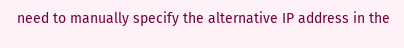need to manually specify the alternative IP address in the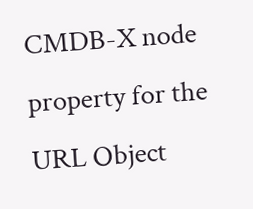CMDB-X node property for the URL Object